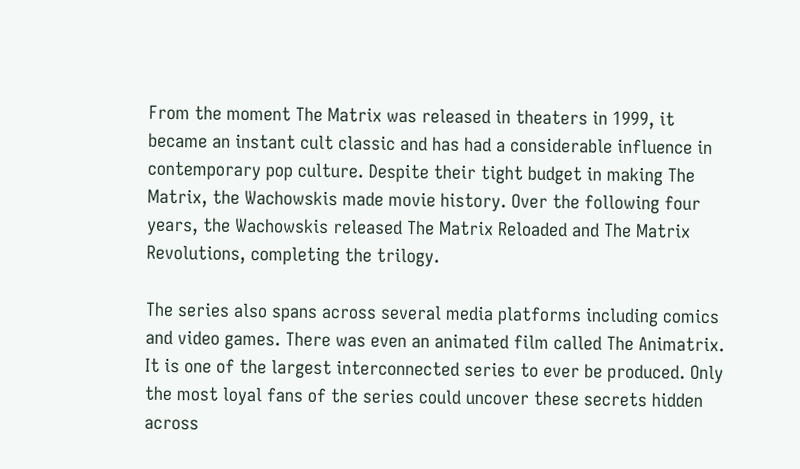From the moment The Matrix was released in theaters in 1999, it became an instant cult classic and has had a considerable influence in contemporary pop culture. Despite their tight budget in making The Matrix, the Wachowskis made movie history. Over the following four years, the Wachowskis released The Matrix Reloaded and The Matrix Revolutions, completing the trilogy.

The series also spans across several media platforms including comics and video games. There was even an animated film called The Animatrix. It is one of the largest interconnected series to ever be produced. Only the most loyal fans of the series could uncover these secrets hidden across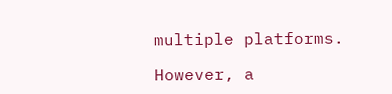multiple platforms.

However, a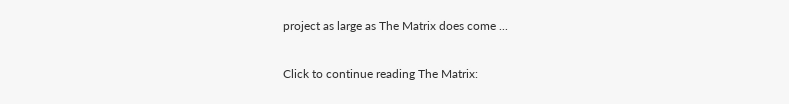project as large as The Matrix does come ...

Click to continue reading The Matrix: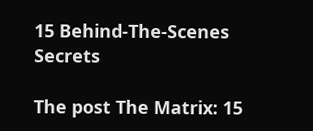15 Behind-The-Scenes Secrets

The post The Matrix: 15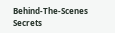Behind-The-Scenes Secrets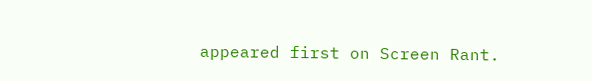appeared first on Screen Rant.